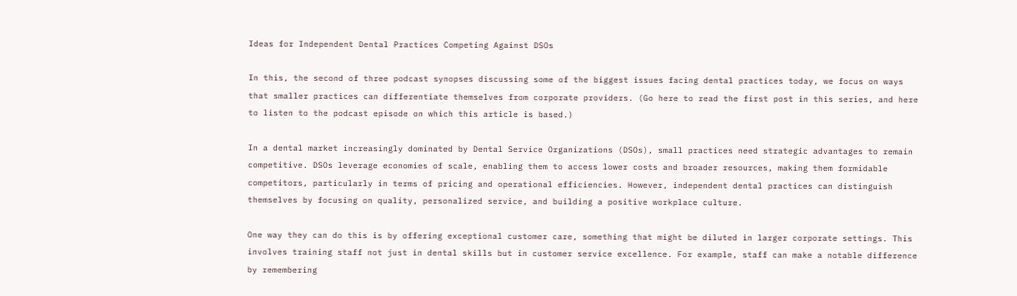Ideas for Independent Dental Practices Competing Against DSOs

In this, the second of three podcast synopses discussing some of the biggest issues facing dental practices today, we focus on ways that smaller practices can differentiate themselves from corporate providers. (Go here to read the first post in this series, and here to listen to the podcast episode on which this article is based.)

In a dental market increasingly dominated by Dental Service Organizations (DSOs), small practices need strategic advantages to remain competitive. DSOs leverage economies of scale, enabling them to access lower costs and broader resources, making them formidable competitors, particularly in terms of pricing and operational efficiencies. However, independent dental practices can distinguish themselves by focusing on quality, personalized service, and building a positive workplace culture.

One way they can do this is by offering exceptional customer care, something that might be diluted in larger corporate settings. This involves training staff not just in dental skills but in customer service excellence. For example, staff can make a notable difference by remembering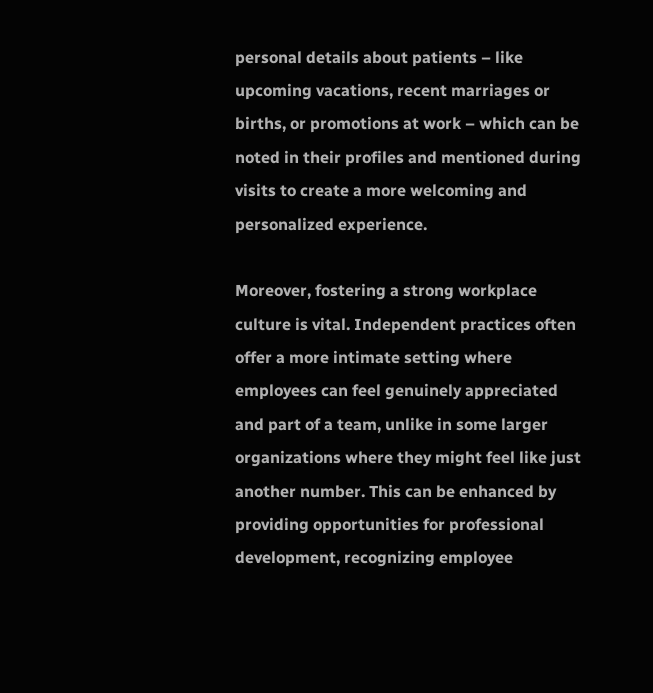personal details about patients – like upcoming vacations, recent marriages or births, or promotions at work – which can be noted in their profiles and mentioned during visits to create a more welcoming and personalized experience.

Moreover, fostering a strong workplace culture is vital. Independent practices often offer a more intimate setting where employees can feel genuinely appreciated and part of a team, unlike in some larger organizations where they might feel like just another number. This can be enhanced by providing opportunities for professional development, recognizing employee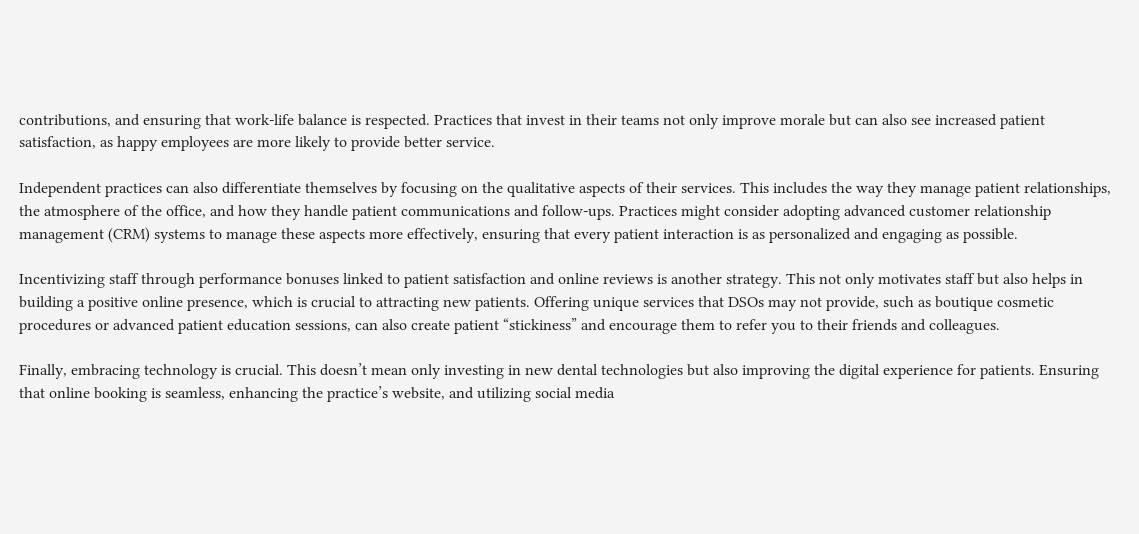contributions, and ensuring that work-life balance is respected. Practices that invest in their teams not only improve morale but can also see increased patient satisfaction, as happy employees are more likely to provide better service.

Independent practices can also differentiate themselves by focusing on the qualitative aspects of their services. This includes the way they manage patient relationships, the atmosphere of the office, and how they handle patient communications and follow-ups. Practices might consider adopting advanced customer relationship management (CRM) systems to manage these aspects more effectively, ensuring that every patient interaction is as personalized and engaging as possible.

Incentivizing staff through performance bonuses linked to patient satisfaction and online reviews is another strategy. This not only motivates staff but also helps in building a positive online presence, which is crucial to attracting new patients. Offering unique services that DSOs may not provide, such as boutique cosmetic procedures or advanced patient education sessions, can also create patient “stickiness” and encourage them to refer you to their friends and colleagues.

Finally, embracing technology is crucial. This doesn’t mean only investing in new dental technologies but also improving the digital experience for patients. Ensuring that online booking is seamless, enhancing the practice’s website, and utilizing social media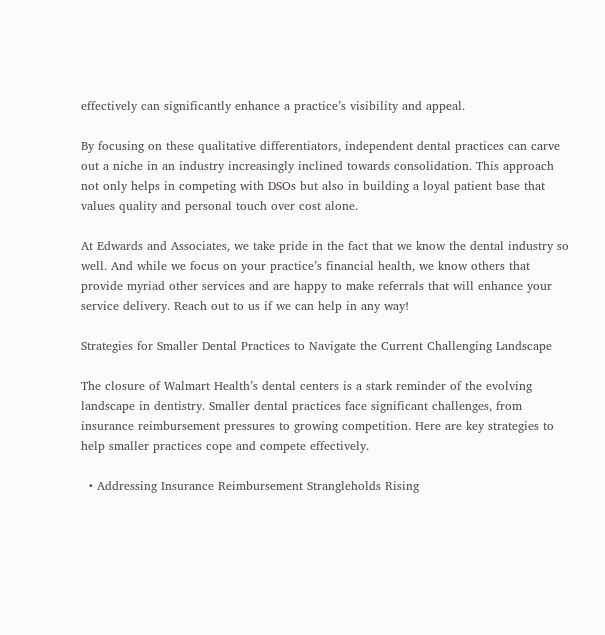effectively can significantly enhance a practice’s visibility and appeal.

By focusing on these qualitative differentiators, independent dental practices can carve out a niche in an industry increasingly inclined towards consolidation. This approach not only helps in competing with DSOs but also in building a loyal patient base that values quality and personal touch over cost alone.

At Edwards and Associates, we take pride in the fact that we know the dental industry so well. And while we focus on your practice’s financial health, we know others that provide myriad other services and are happy to make referrals that will enhance your service delivery. Reach out to us if we can help in any way!

Strategies for Smaller Dental Practices to Navigate the Current Challenging Landscape

The closure of Walmart Health’s dental centers is a stark reminder of the evolving landscape in dentistry. Smaller dental practices face significant challenges, from insurance reimbursement pressures to growing competition. Here are key strategies to help smaller practices cope and compete effectively.

  • Addressing Insurance Reimbursement Strangleholds Rising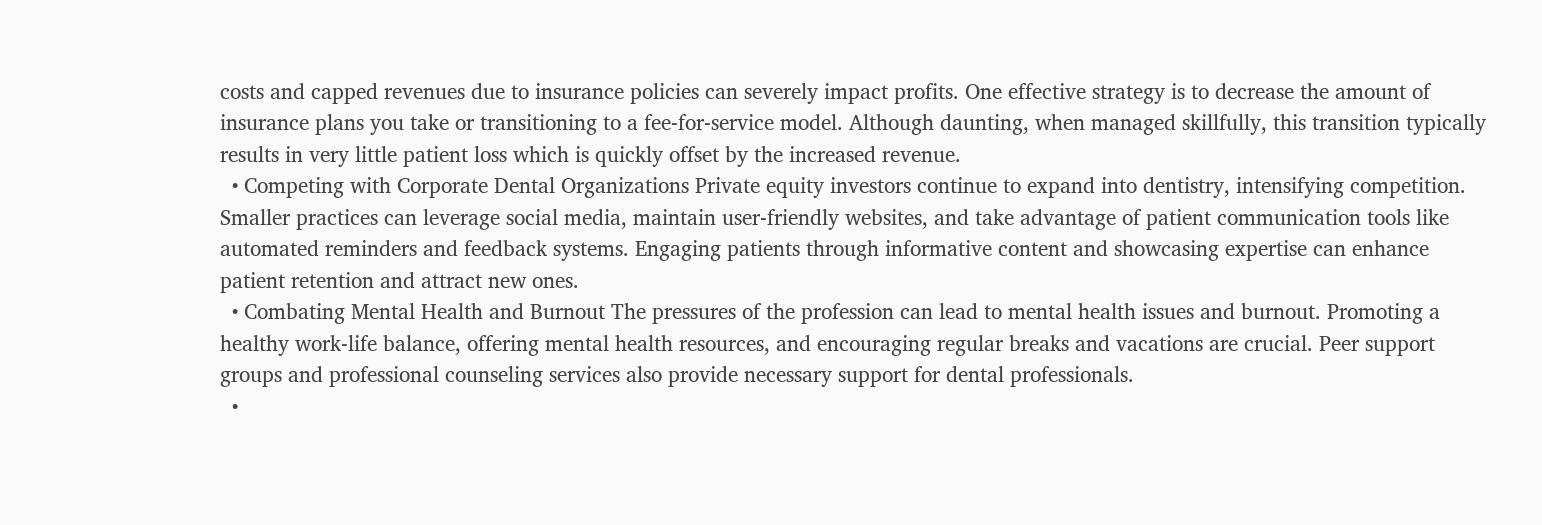costs and capped revenues due to insurance policies can severely impact profits. One effective strategy is to decrease the amount of insurance plans you take or transitioning to a fee-for-service model. Although daunting, when managed skillfully, this transition typically results in very little patient loss which is quickly offset by the increased revenue.
  • Competing with Corporate Dental Organizations Private equity investors continue to expand into dentistry, intensifying competition. Smaller practices can leverage social media, maintain user-friendly websites, and take advantage of patient communication tools like automated reminders and feedback systems. Engaging patients through informative content and showcasing expertise can enhance patient retention and attract new ones.
  • Combating Mental Health and Burnout The pressures of the profession can lead to mental health issues and burnout. Promoting a healthy work-life balance, offering mental health resources, and encouraging regular breaks and vacations are crucial. Peer support groups and professional counseling services also provide necessary support for dental professionals.
  •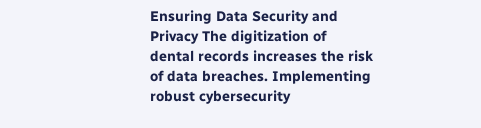Ensuring Data Security and Privacy The digitization of dental records increases the risk of data breaches. Implementing robust cybersecurity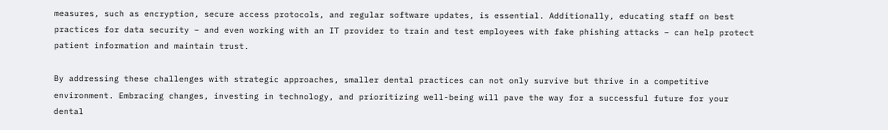measures, such as encryption, secure access protocols, and regular software updates, is essential. Additionally, educating staff on best practices for data security – and even working with an IT provider to train and test employees with fake phishing attacks – can help protect patient information and maintain trust.

By addressing these challenges with strategic approaches, smaller dental practices can not only survive but thrive in a competitive environment. Embracing changes, investing in technology, and prioritizing well-being will pave the way for a successful future for your dental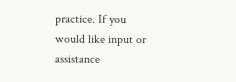practice. If you would like input or assistance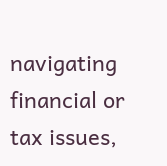navigating financial or tax issues,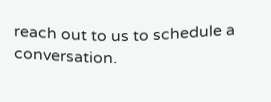reach out to us to schedule a conversation.